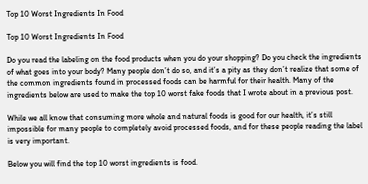Top 10 Worst Ingredients In Food

Top 10 Worst Ingredients In Food

Do you read the labeling on the food products when you do your shopping? Do you check the ingredients of what goes into your body? Many people don’t do so, and it’s a pity as they don’t realize that some of the common ingredients found in processed foods can be harmful for their health. Many of the ingredients below are used to make the top 10 worst fake foods that I wrote about in a previous post.

While we all know that consuming more whole and natural foods is good for our health, it’s still impossible for many people to completely avoid processed foods, and for these people reading the label is very important.

Below you will find the top 10 worst ingredients is food.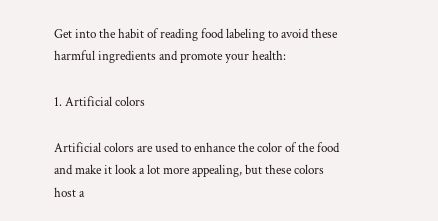Get into the habit of reading food labeling to avoid these harmful ingredients and promote your health:

1. Artificial colors

Artificial colors are used to enhance the color of the food and make it look a lot more appealing, but these colors host a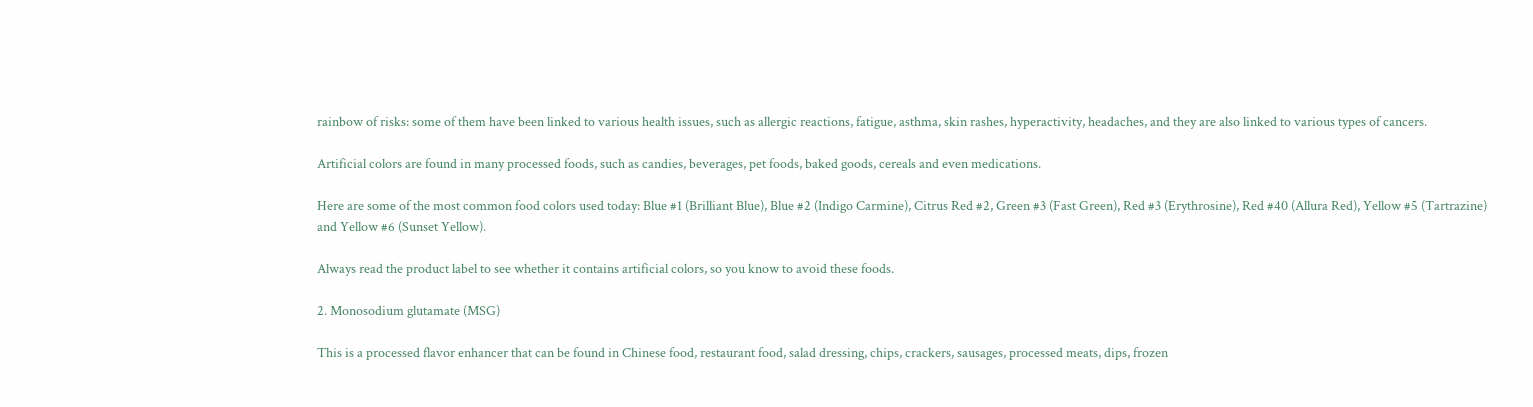rainbow of risks: some of them have been linked to various health issues, such as allergic reactions, fatigue, asthma, skin rashes, hyperactivity, headaches, and they are also linked to various types of cancers.

Artificial colors are found in many processed foods, such as candies, beverages, pet foods, baked goods, cereals and even medications.

Here are some of the most common food colors used today: Blue #1 (Brilliant Blue), Blue #2 (Indigo Carmine), Citrus Red #2, Green #3 (Fast Green), Red #3 (Erythrosine), Red #40 (Allura Red), Yellow #5 (Tartrazine) and Yellow #6 (Sunset Yellow).

Always read the product label to see whether it contains artificial colors, so you know to avoid these foods.

2. Monosodium glutamate (MSG)

This is a processed flavor enhancer that can be found in Chinese food, restaurant food, salad dressing, chips, crackers, sausages, processed meats, dips, frozen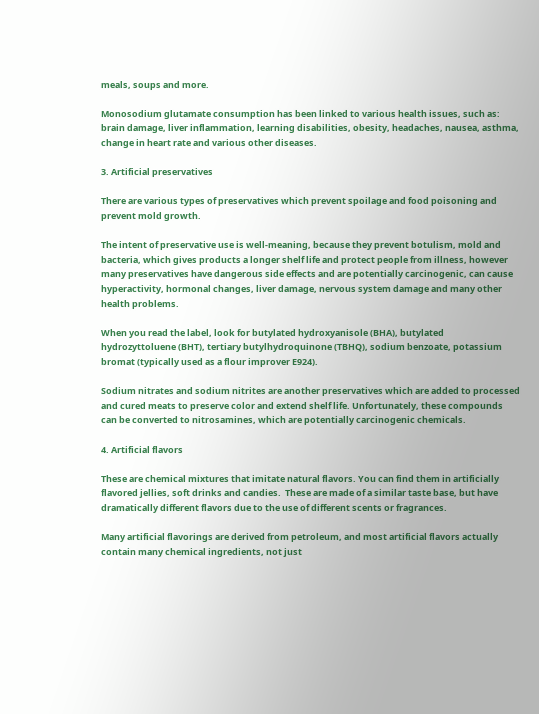meals, soups and more.

Monosodium glutamate consumption has been linked to various health issues, such as: brain damage, liver inflammation, learning disabilities, obesity, headaches, nausea, asthma, change in heart rate and various other diseases.

3. Artificial preservatives

There are various types of preservatives which prevent spoilage and food poisoning and prevent mold growth.

The intent of preservative use is well-meaning, because they prevent botulism, mold and bacteria, which gives products a longer shelf life and protect people from illness, however many preservatives have dangerous side effects and are potentially carcinogenic, can cause hyperactivity, hormonal changes, liver damage, nervous system damage and many other health problems.

When you read the label, look for butylated hydroxyanisole (BHA), butylated hydrozyttoluene (BHT), tertiary butylhydroquinone (TBHQ), sodium benzoate, potassium bromat (typically used as a flour improver E924).

Sodium nitrates and sodium nitrites are another preservatives which are added to processed and cured meats to preserve color and extend shelf life. Unfortunately, these compounds can be converted to nitrosamines, which are potentially carcinogenic chemicals.

4. Artificial flavors

These are chemical mixtures that imitate natural flavors. You can find them in artificially flavored jellies, soft drinks and candies.  These are made of a similar taste base, but have dramatically different flavors due to the use of different scents or fragrances.

Many artificial flavorings are derived from petroleum, and most artificial flavors actually contain many chemical ingredients, not just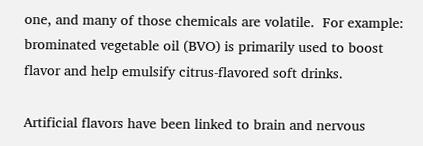one, and many of those chemicals are volatile.  For example: brominated vegetable oil (BVO) is primarily used to boost flavor and help emulsify citrus-flavored soft drinks.

Artificial flavors have been linked to brain and nervous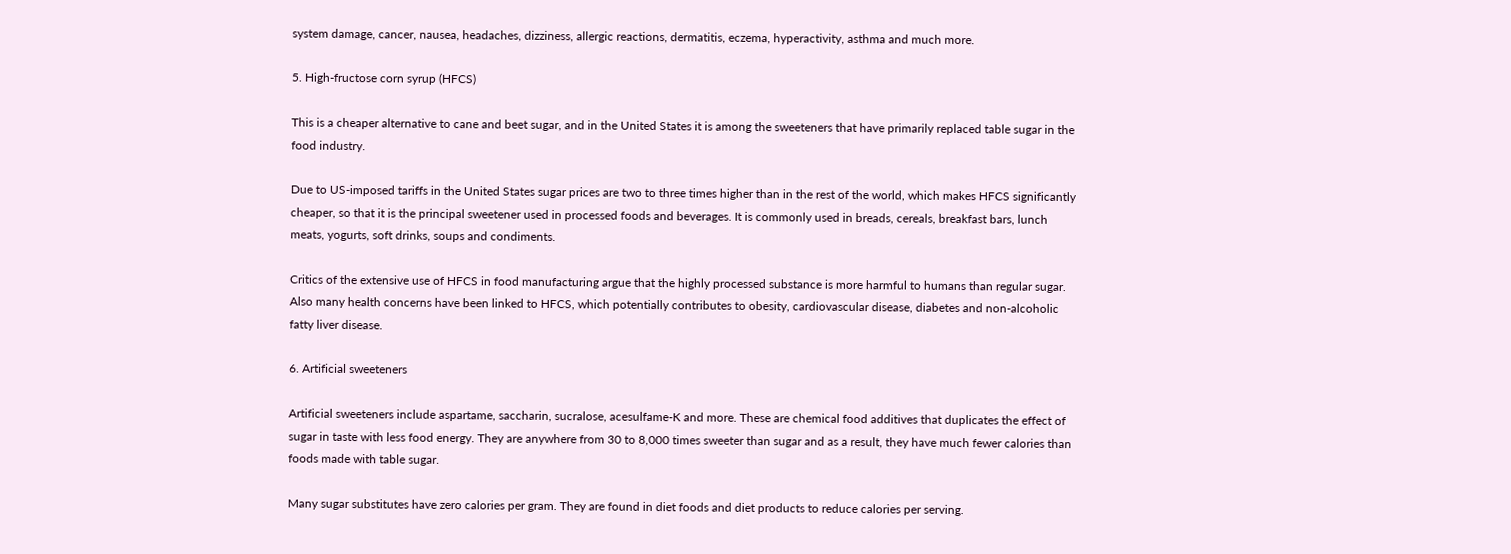system damage, cancer, nausea, headaches, dizziness, allergic reactions, dermatitis, eczema, hyperactivity, asthma and much more.

5. High-fructose corn syrup (HFCS)

This is a cheaper alternative to cane and beet sugar, and in the United States it is among the sweeteners that have primarily replaced table sugar in the food industry.

Due to US-imposed tariffs in the United States sugar prices are two to three times higher than in the rest of the world, which makes HFCS significantly cheaper, so that it is the principal sweetener used in processed foods and beverages. It is commonly used in breads, cereals, breakfast bars, lunch meats, yogurts, soft drinks, soups and condiments.

Critics of the extensive use of HFCS in food manufacturing argue that the highly processed substance is more harmful to humans than regular sugar. Also many health concerns have been linked to HFCS, which potentially contributes to obesity, cardiovascular disease, diabetes and non-alcoholic fatty liver disease.

6. Artificial sweeteners

Artificial sweeteners include aspartame, saccharin, sucralose, acesulfame-K and more. These are chemical food additives that duplicates the effect of sugar in taste with less food energy. They are anywhere from 30 to 8,000 times sweeter than sugar and as a result, they have much fewer calories than foods made with table sugar.

Many sugar substitutes have zero calories per gram. They are found in diet foods and diet products to reduce calories per serving.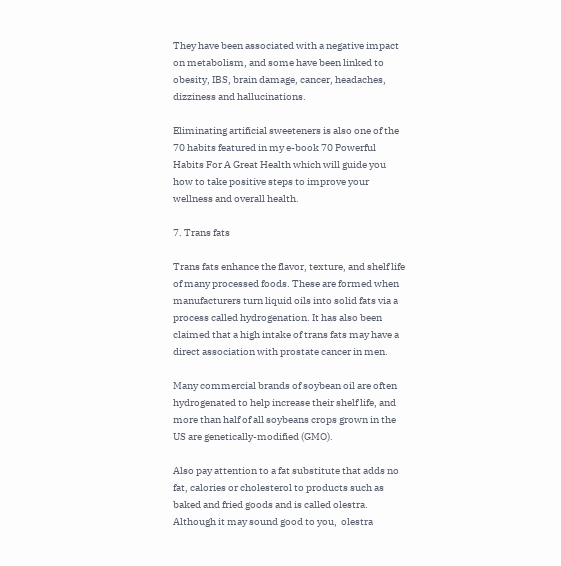They have been associated with a negative impact on metabolism, and some have been linked to obesity, IBS, brain damage, cancer, headaches, dizziness and hallucinations.

Eliminating artificial sweeteners is also one of the 70 habits featured in my e-book 70 Powerful Habits For A Great Health which will guide you how to take positive steps to improve your wellness and overall health.

7. Trans fats

Trans fats enhance the flavor, texture, and shelf life of many processed foods. These are formed when manufacturers turn liquid oils into solid fats via a process called hydrogenation. It has also been claimed that a high intake of trans fats may have a direct association with prostate cancer in men.

Many commercial brands of soybean oil are often hydrogenated to help increase their shelf life, and more than half of all soybeans crops grown in the US are genetically-modified (GMO).

Also pay attention to a fat substitute that adds no fat, calories or cholesterol to products such as baked and fried goods and is called olestra. Although it may sound good to you,  olestra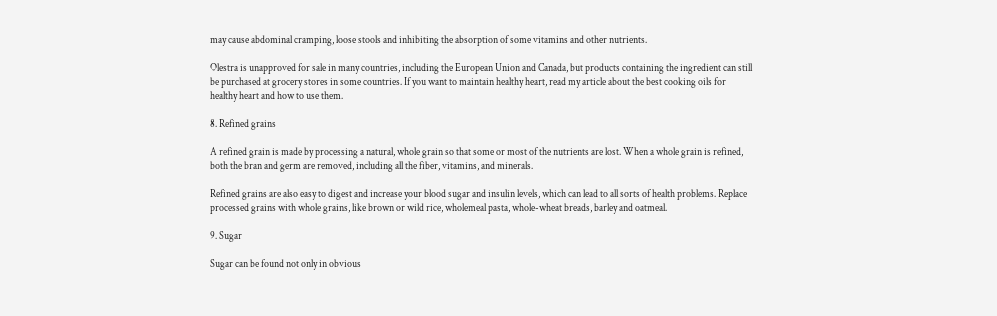may cause abdominal cramping, loose stools and inhibiting the absorption of some vitamins and other nutrients.

Olestra is unapproved for sale in many countries, including the European Union and Canada, but products containing the ingredient can still be purchased at grocery stores in some countries. If you want to maintain healthy heart, read my article about the best cooking oils for healthy heart and how to use them.

8. Refined grains

A refined grain is made by processing a natural, whole grain so that some or most of the nutrients are lost. When a whole grain is refined, both the bran and germ are removed, including all the fiber, vitamins, and minerals.

Refined grains are also easy to digest and increase your blood sugar and insulin levels, which can lead to all sorts of health problems. Replace processed grains with whole grains, like brown or wild rice, wholemeal pasta, whole-wheat breads, barley and oatmeal.

9. Sugar

Sugar can be found not only in obvious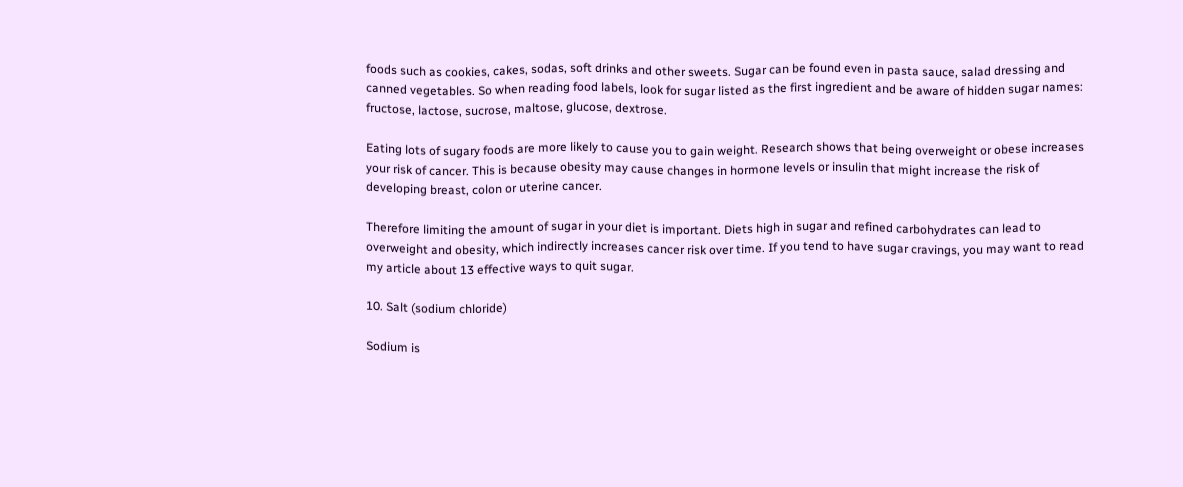foods such as cookies, cakes, sodas, soft drinks and other sweets. Sugar can be found even in pasta sauce, salad dressing and canned vegetables. So when reading food labels, look for sugar listed as the first ingredient and be aware of hidden sugar names: fructose, lactose, sucrose, maltose, glucose, dextrose.

Eating lots of sugary foods are more likely to cause you to gain weight. Research shows that being overweight or obese increases your risk of cancer. This is because obesity may cause changes in hormone levels or insulin that might increase the risk of developing breast, colon or uterine cancer.

Therefore limiting the amount of sugar in your diet is important. Diets high in sugar and refined carbohydrates can lead to overweight and obesity, which indirectly increases cancer risk over time. If you tend to have sugar cravings, you may want to read my article about 13 effective ways to quit sugar.

10. Salt (sodium chloride)

Sodium is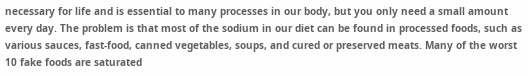necessary for life and is essential to many processes in our body, but you only need a small amount every day. The problem is that most of the sodium in our diet can be found in processed foods, such as various sauces, fast-food, canned vegetables, soups, and cured or preserved meats. Many of the worst 10 fake foods are saturated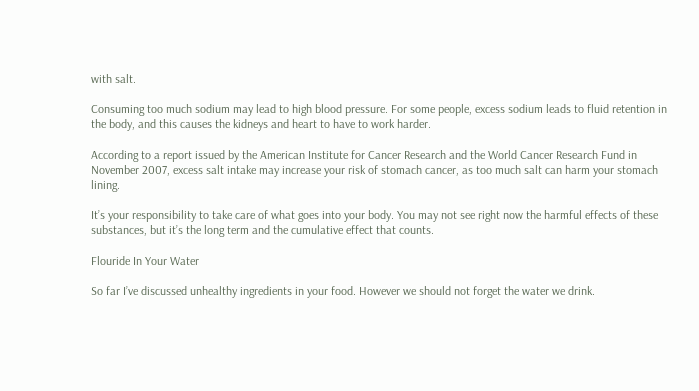with salt.

Consuming too much sodium may lead to high blood pressure. For some people, excess sodium leads to fluid retention in the body, and this causes the kidneys and heart to have to work harder.

According to a report issued by the American Institute for Cancer Research and the World Cancer Research Fund in November 2007, excess salt intake may increase your risk of stomach cancer, as too much salt can harm your stomach lining.

It’s your responsibility to take care of what goes into your body. You may not see right now the harmful effects of these substances, but it’s the long term and the cumulative effect that counts.

Flouride In Your Water

So far I’ve discussed unhealthy ingredients in your food. However we should not forget the water we drink.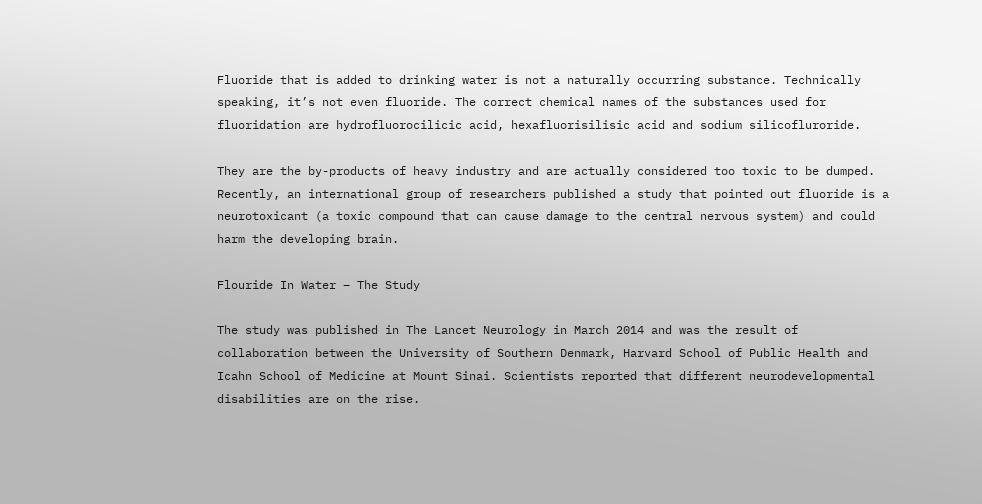Fluoride that is added to drinking water is not a naturally occurring substance. Technically speaking, it’s not even fluoride. The correct chemical names of the substances used for fluoridation are hydrofluorocilicic acid, hexafluorisilisic acid and sodium silicofluroride.

They are the by-products of heavy industry and are actually considered too toxic to be dumped. Recently, an international group of researchers published a study that pointed out fluoride is a neurotoxicant (a toxic compound that can cause damage to the central nervous system) and could harm the developing brain.

Flouride In Water – The Study

The study was published in The Lancet Neurology in March 2014 and was the result of collaboration between the University of Southern Denmark, Harvard School of Public Health and Icahn School of Medicine at Mount Sinai. Scientists reported that different neurodevelopmental disabilities are on the rise.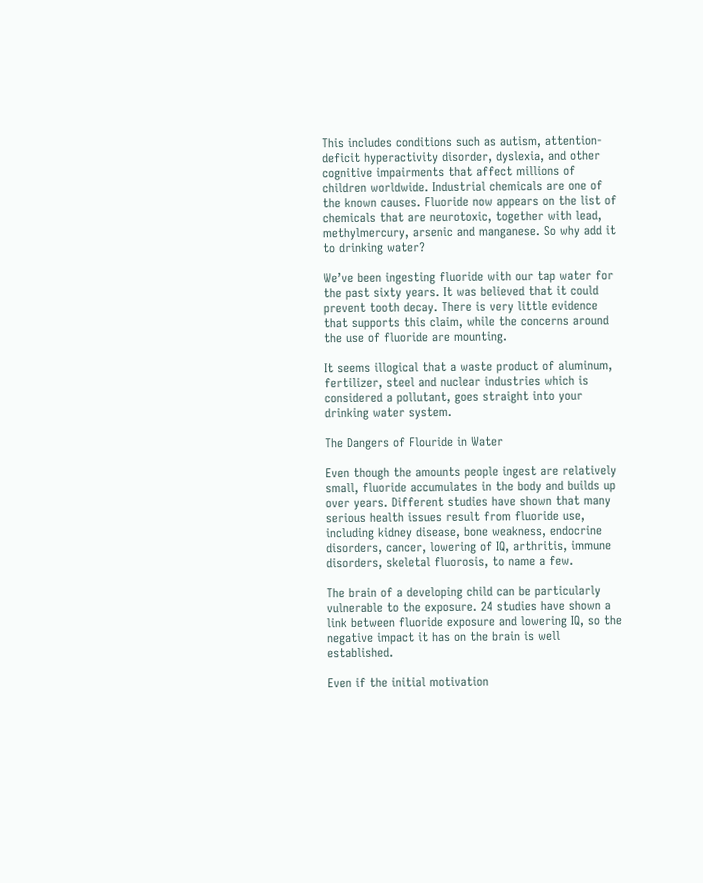This includes conditions such as autism, attention-deficit hyperactivity disorder, dyslexia, and other cognitive impairments that affect millions of children worldwide. Industrial chemicals are one of the known causes. Fluoride now appears on the list of chemicals that are neurotoxic, together with lead, methylmercury, arsenic and manganese. So why add it to drinking water?

We’ve been ingesting fluoride with our tap water for the past sixty years. It was believed that it could prevent tooth decay. There is very little evidence that supports this claim, while the concerns around the use of fluoride are mounting.

It seems illogical that a waste product of aluminum, fertilizer, steel and nuclear industries which is considered a pollutant, goes straight into your drinking water system.

The Dangers of Flouride in Water

Even though the amounts people ingest are relatively small, fluoride accumulates in the body and builds up over years. Different studies have shown that many serious health issues result from fluoride use, including kidney disease, bone weakness, endocrine disorders, cancer, lowering of IQ, arthritis, immune disorders, skeletal fluorosis, to name a few.

The brain of a developing child can be particularly vulnerable to the exposure. 24 studies have shown a link between fluoride exposure and lowering IQ, so the negative impact it has on the brain is well established.

Even if the initial motivation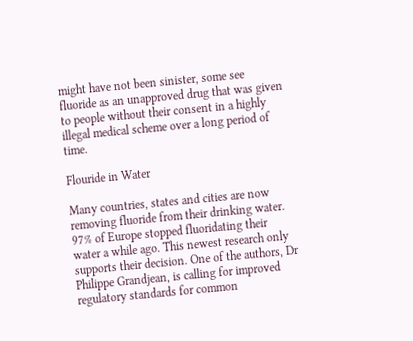might have not been sinister, some see fluoride as an unapproved drug that was given to people without their consent in a highly illegal medical scheme over a long period of time.

Flouride in Water

Many countries, states and cities are now removing fluoride from their drinking water. 97% of Europe stopped fluoridating their water a while ago. This newest research only supports their decision. One of the authors, Dr Philippe Grandjean, is calling for improved regulatory standards for common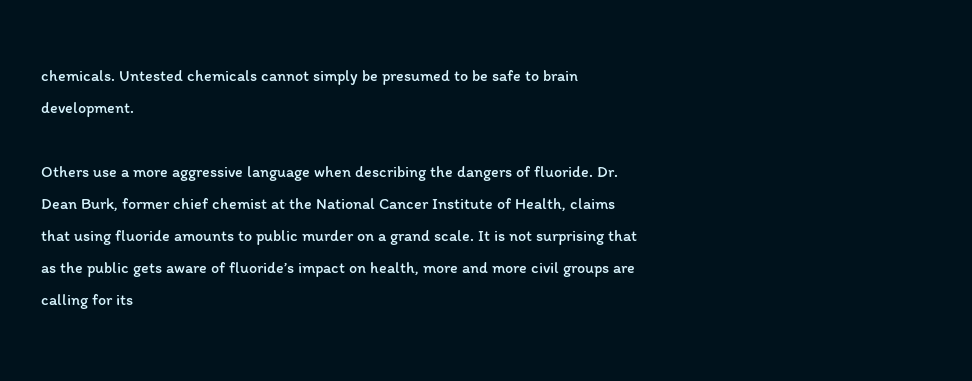chemicals. Untested chemicals cannot simply be presumed to be safe to brain development.

Others use a more aggressive language when describing the dangers of fluoride. Dr. Dean Burk, former chief chemist at the National Cancer Institute of Health, claims that using fluoride amounts to public murder on a grand scale. It is not surprising that as the public gets aware of fluoride’s impact on health, more and more civil groups are calling for its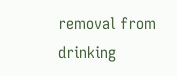removal from drinking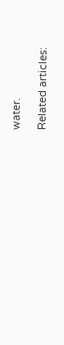water.

Related articles: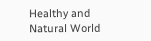Healthy and Natural World